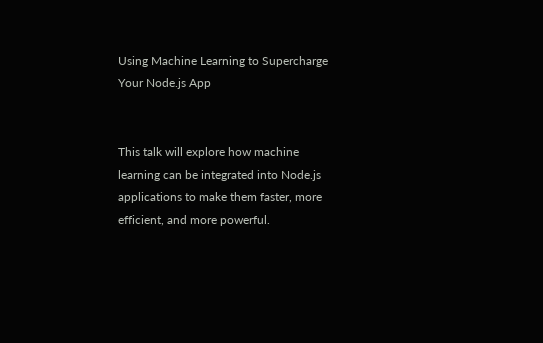Using Machine Learning to Supercharge Your Node.js App


This talk will explore how machine learning can be integrated into Node.js applications to make them faster, more efficient, and more powerful.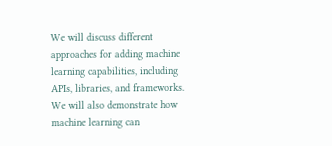We will discuss different approaches for adding machine learning capabilities, including APIs, libraries, and frameworks. We will also demonstrate how machine learning can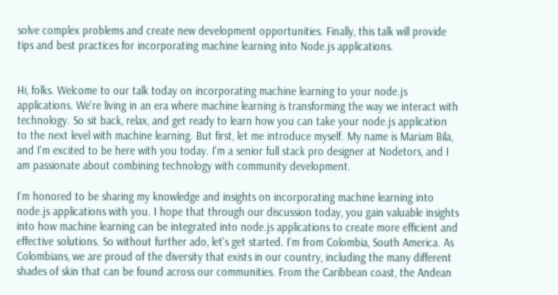solve complex problems and create new development opportunities. Finally, this talk will provide tips and best practices for incorporating machine learning into Node.js applications.


Hi, folks. Welcome to our talk today on incorporating machine learning to your node.js applications. We're living in an era where machine learning is transforming the way we interact with technology. So sit back, relax, and get ready to learn how you can take your node.js application to the next level with machine learning. But first, let me introduce myself. My name is Mariam Bila, and I'm excited to be here with you today. I'm a senior full stack pro designer at Nodetors, and I am passionate about combining technology with community development.

I'm honored to be sharing my knowledge and insights on incorporating machine learning into node.js applications with you. I hope that through our discussion today, you gain valuable insights into how machine learning can be integrated into node.js applications to create more efficient and effective solutions. So without further ado, let's get started. I'm from Colombia, South America. As Colombians, we are proud of the diversity that exists in our country, including the many different shades of skin that can be found across our communities. From the Caribbean coast, the Andean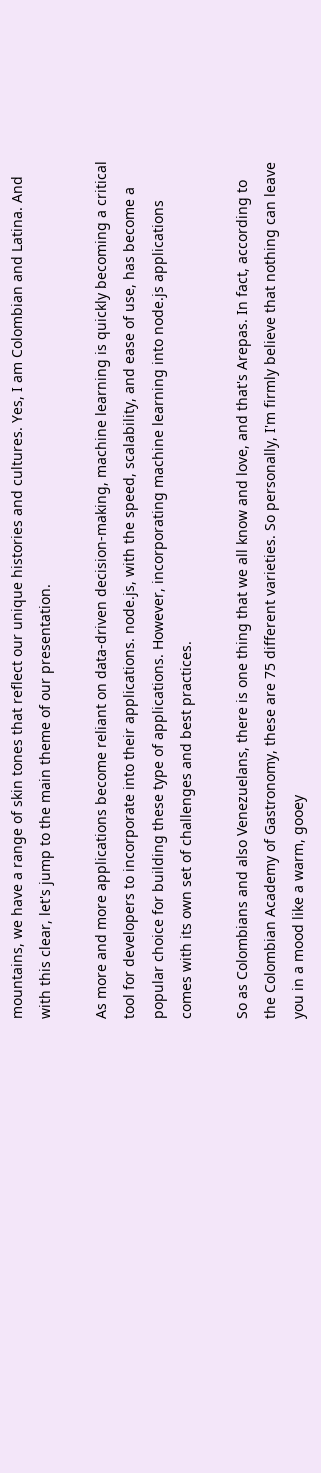mountains, we have a range of skin tones that reflect our unique histories and cultures. Yes, I am Colombian and Latina. And with this clear, let's jump to the main theme of our presentation.

As more and more applications become reliant on data-driven decision-making, machine learning is quickly becoming a critical tool for developers to incorporate into their applications. node.js, with the speed, scalability, and ease of use, has become a popular choice for building these type of applications. However, incorporating machine learning into node.js applications comes with its own set of challenges and best practices.

So as Colombians and also Venezuelans, there is one thing that we all know and love, and that's Arepas. In fact, according to the Colombian Academy of Gastronomy, these are 75 different varieties. So personally, I'm firmly believe that nothing can leave you in a mood like a warm, gooey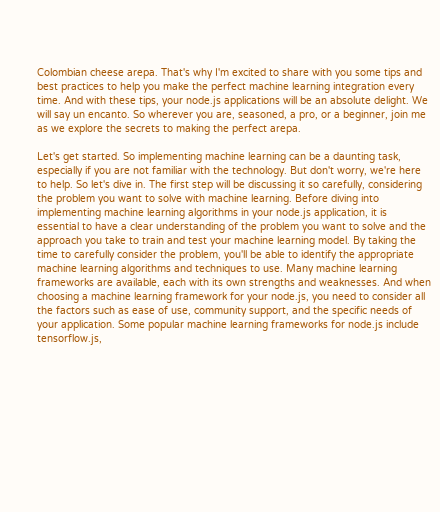Colombian cheese arepa. That's why I'm excited to share with you some tips and best practices to help you make the perfect machine learning integration every time. And with these tips, your node.js applications will be an absolute delight. We will say un encanto. So wherever you are, seasoned, a pro, or a beginner, join me as we explore the secrets to making the perfect arepa.

Let's get started. So implementing machine learning can be a daunting task, especially if you are not familiar with the technology. But don't worry, we're here to help. So let's dive in. The first step will be discussing it so carefully, considering the problem you want to solve with machine learning. Before diving into implementing machine learning algorithms in your node.js application, it is essential to have a clear understanding of the problem you want to solve and the approach you take to train and test your machine learning model. By taking the time to carefully consider the problem, you'll be able to identify the appropriate machine learning algorithms and techniques to use. Many machine learning frameworks are available, each with its own strengths and weaknesses. And when choosing a machine learning framework for your node.js, you need to consider all the factors such as ease of use, community support, and the specific needs of your application. Some popular machine learning frameworks for node.js include tensorflow.js,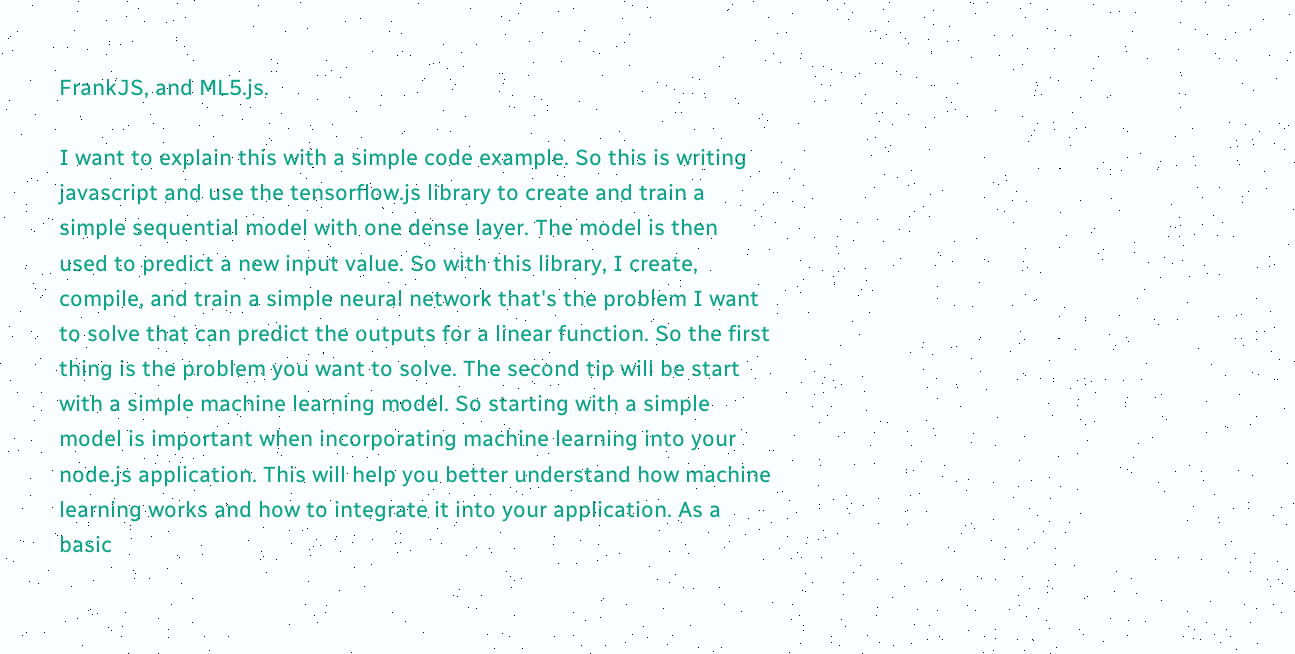FrankJS, and ML5.js.

I want to explain this with a simple code example. So this is writing javascript and use the tensorflow.js library to create and train a simple sequential model with one dense layer. The model is then used to predict a new input value. So with this library, I create, compile, and train a simple neural network that's the problem I want to solve that can predict the outputs for a linear function. So the first thing is the problem you want to solve. The second tip will be start with a simple machine learning model. So starting with a simple model is important when incorporating machine learning into your node.js application. This will help you better understand how machine learning works and how to integrate it into your application. As a basic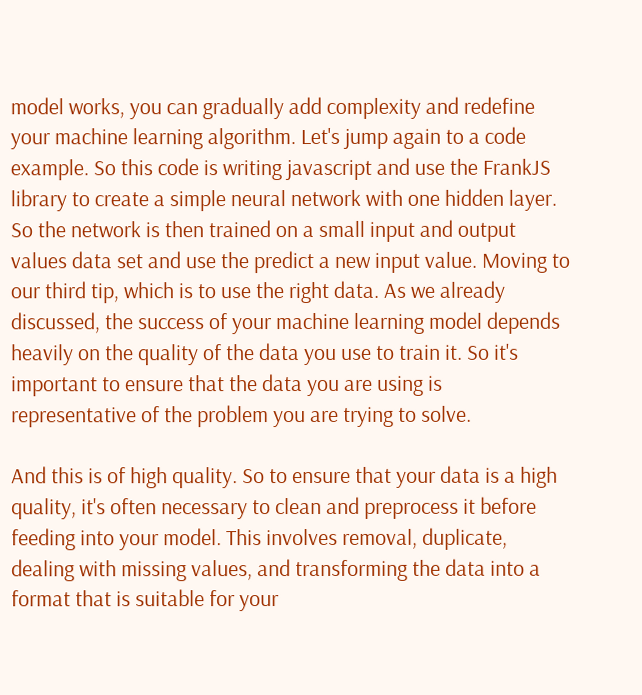model works, you can gradually add complexity and redefine your machine learning algorithm. Let's jump again to a code example. So this code is writing javascript and use the FrankJS library to create a simple neural network with one hidden layer. So the network is then trained on a small input and output values data set and use the predict a new input value. Moving to our third tip, which is to use the right data. As we already discussed, the success of your machine learning model depends heavily on the quality of the data you use to train it. So it's important to ensure that the data you are using is representative of the problem you are trying to solve.

And this is of high quality. So to ensure that your data is a high quality, it's often necessary to clean and preprocess it before feeding into your model. This involves removal, duplicate, dealing with missing values, and transforming the data into a format that is suitable for your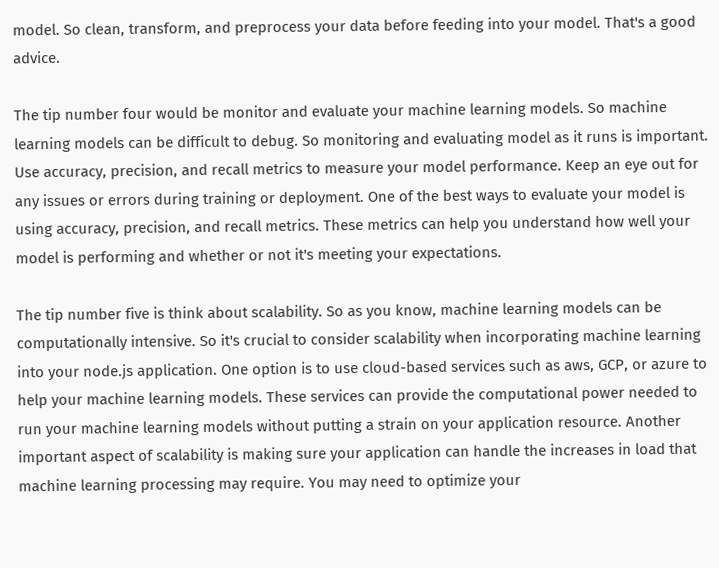model. So clean, transform, and preprocess your data before feeding into your model. That's a good advice.

The tip number four would be monitor and evaluate your machine learning models. So machine learning models can be difficult to debug. So monitoring and evaluating model as it runs is important. Use accuracy, precision, and recall metrics to measure your model performance. Keep an eye out for any issues or errors during training or deployment. One of the best ways to evaluate your model is using accuracy, precision, and recall metrics. These metrics can help you understand how well your model is performing and whether or not it's meeting your expectations.

The tip number five is think about scalability. So as you know, machine learning models can be computationally intensive. So it's crucial to consider scalability when incorporating machine learning into your node.js application. One option is to use cloud-based services such as aws, GCP, or azure to help your machine learning models. These services can provide the computational power needed to run your machine learning models without putting a strain on your application resource. Another important aspect of scalability is making sure your application can handle the increases in load that machine learning processing may require. You may need to optimize your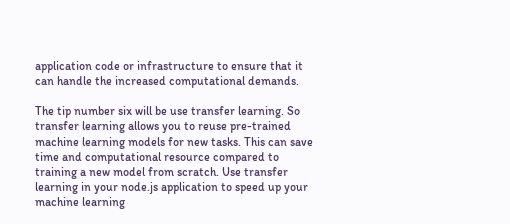application code or infrastructure to ensure that it can handle the increased computational demands.

The tip number six will be use transfer learning. So transfer learning allows you to reuse pre-trained machine learning models for new tasks. This can save time and computational resource compared to training a new model from scratch. Use transfer learning in your node.js application to speed up your machine learning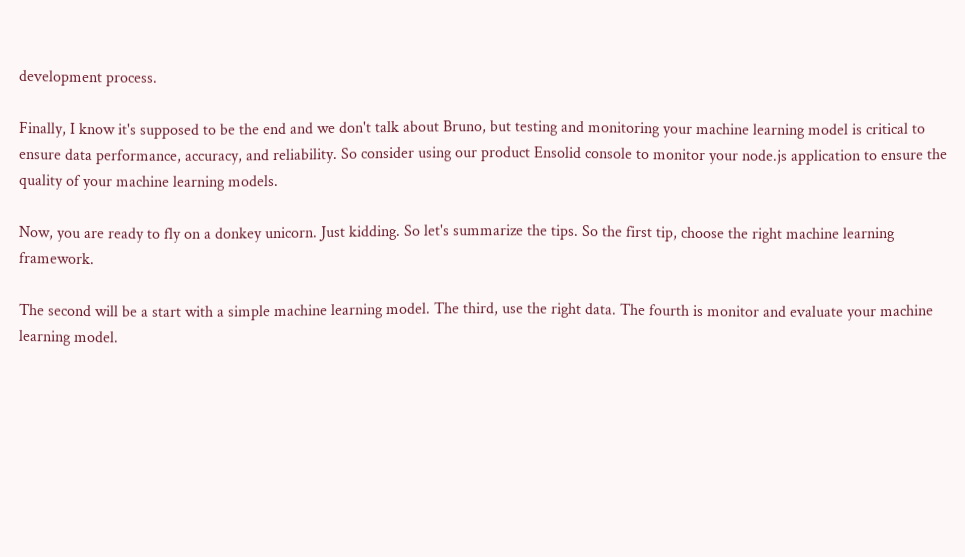development process.

Finally, I know it's supposed to be the end and we don't talk about Bruno, but testing and monitoring your machine learning model is critical to ensure data performance, accuracy, and reliability. So consider using our product Ensolid console to monitor your node.js application to ensure the quality of your machine learning models.

Now, you are ready to fly on a donkey unicorn. Just kidding. So let's summarize the tips. So the first tip, choose the right machine learning framework.

The second will be a start with a simple machine learning model. The third, use the right data. The fourth is monitor and evaluate your machine learning model.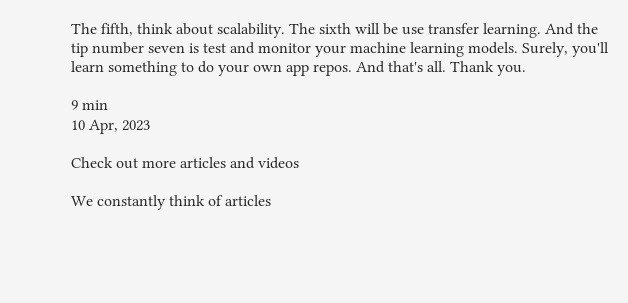The fifth, think about scalability. The sixth will be use transfer learning. And the tip number seven is test and monitor your machine learning models. Surely, you'll learn something to do your own app repos. And that's all. Thank you.

9 min
10 Apr, 2023

Check out more articles and videos

We constantly think of articles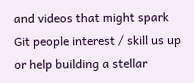and videos that might spark Git people interest / skill us up or help building a stellar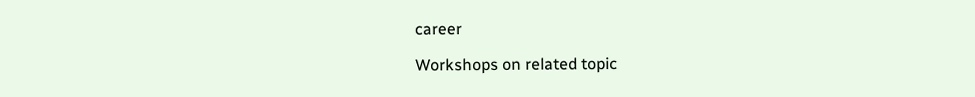career

Workshops on related topic